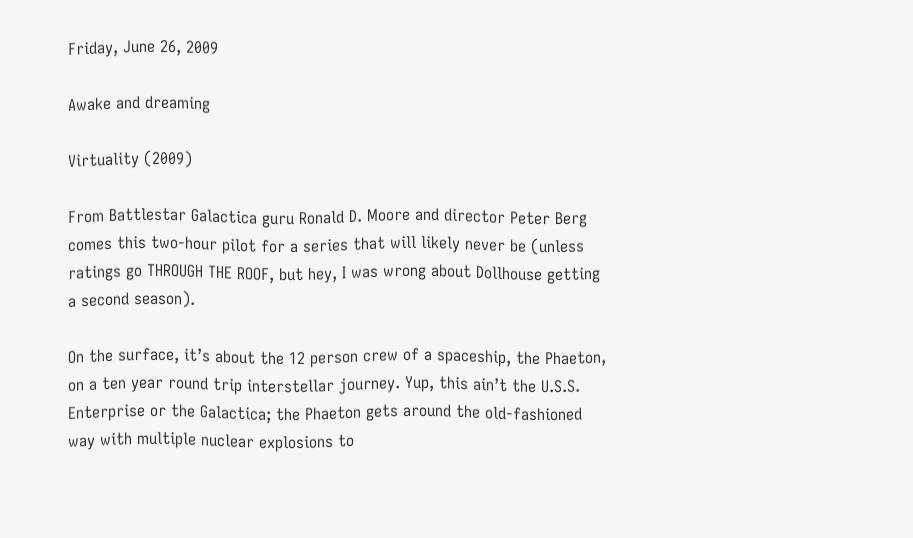Friday, June 26, 2009

Awake and dreaming

Virtuality (2009)

From Battlestar Galactica guru Ronald D. Moore and director Peter Berg comes this two-hour pilot for a series that will likely never be (unless ratings go THROUGH THE ROOF, but hey, I was wrong about Dollhouse getting a second season).

On the surface, it’s about the 12 person crew of a spaceship, the Phaeton, on a ten year round trip interstellar journey. Yup, this ain’t the U.S.S. Enterprise or the Galactica; the Phaeton gets around the old-fashioned way with multiple nuclear explosions to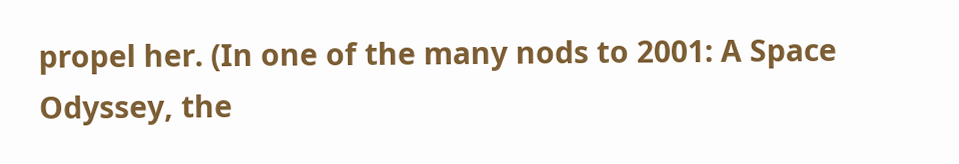propel her. (In one of the many nods to 2001: A Space Odyssey, the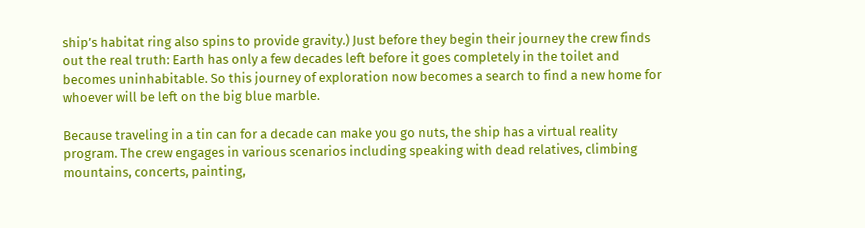ship’s habitat ring also spins to provide gravity.) Just before they begin their journey the crew finds out the real truth: Earth has only a few decades left before it goes completely in the toilet and becomes uninhabitable. So this journey of exploration now becomes a search to find a new home for whoever will be left on the big blue marble.

Because traveling in a tin can for a decade can make you go nuts, the ship has a virtual reality program. The crew engages in various scenarios including speaking with dead relatives, climbing mountains, concerts, painting,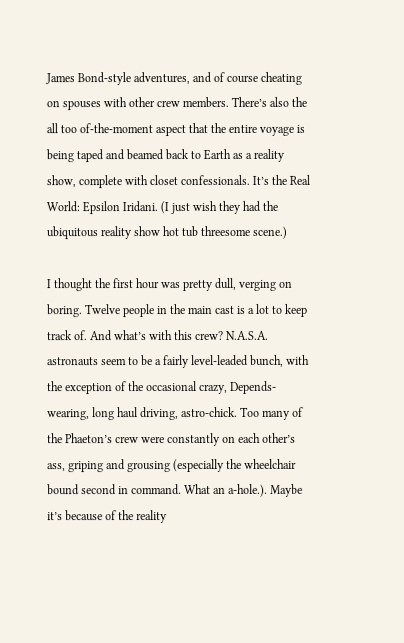James Bond-style adventures, and of course cheating on spouses with other crew members. There’s also the all too of-the-moment aspect that the entire voyage is being taped and beamed back to Earth as a reality show, complete with closet confessionals. It’s the Real World: Epsilon Iridani. (I just wish they had the ubiquitous reality show hot tub threesome scene.)

I thought the first hour was pretty dull, verging on boring. Twelve people in the main cast is a lot to keep track of. And what’s with this crew? N.A.S.A. astronauts seem to be a fairly level-leaded bunch, with the exception of the occasional crazy, Depends-wearing, long haul driving, astro-chick. Too many of the Phaeton’s crew were constantly on each other’s ass, griping and grousing (especially the wheelchair bound second in command. What an a-hole.). Maybe it’s because of the reality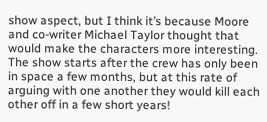show aspect, but I think it’s because Moore and co-writer Michael Taylor thought that would make the characters more interesting. The show starts after the crew has only been in space a few months, but at this rate of arguing with one another they would kill each other off in a few short years!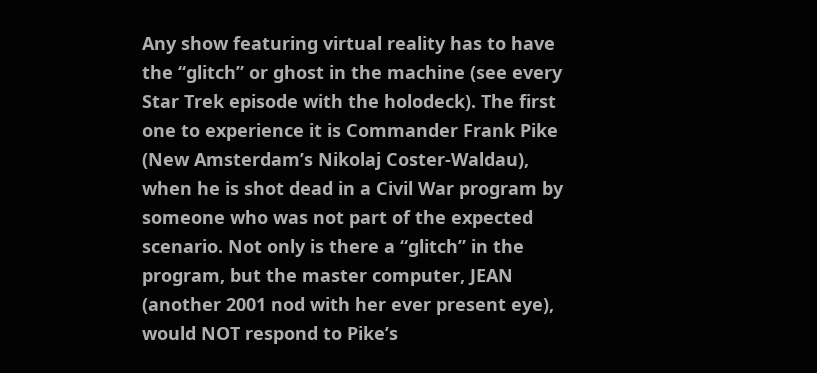Any show featuring virtual reality has to have the “glitch” or ghost in the machine (see every Star Trek episode with the holodeck). The first one to experience it is Commander Frank Pike (New Amsterdam’s Nikolaj Coster-Waldau), when he is shot dead in a Civil War program by someone who was not part of the expected scenario. Not only is there a “glitch” in the program, but the master computer, JEAN (another 2001 nod with her ever present eye), would NOT respond to Pike’s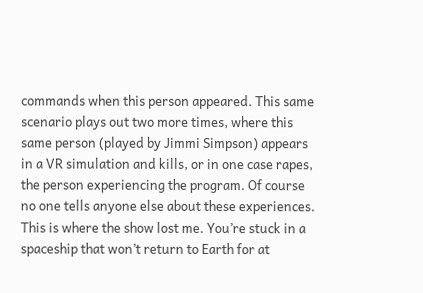commands when this person appeared. This same scenario plays out two more times, where this same person (played by Jimmi Simpson) appears in a VR simulation and kills, or in one case rapes, the person experiencing the program. Of course no one tells anyone else about these experiences. This is where the show lost me. You’re stuck in a spaceship that won’t return to Earth for at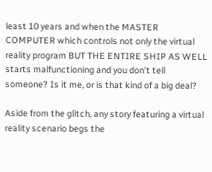least 10 years and when the MASTER COMPUTER which controls not only the virtual reality program BUT THE ENTIRE SHIP AS WELL starts malfunctioning and you don’t tell someone? Is it me, or is that kind of a big deal?

Aside from the glitch, any story featuring a virtual reality scenario begs the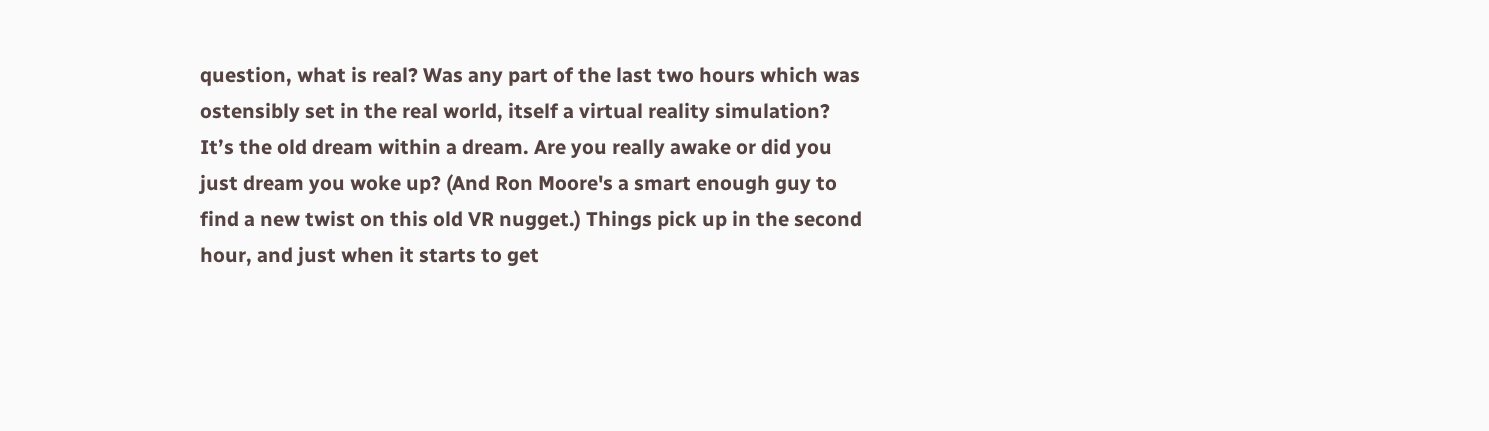question, what is real? Was any part of the last two hours which was ostensibly set in the real world, itself a virtual reality simulation? It’s the old dream within a dream. Are you really awake or did you just dream you woke up? (And Ron Moore's a smart enough guy to find a new twist on this old VR nugget.) Things pick up in the second hour, and just when it starts to get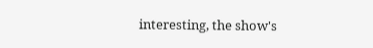interesting, the show's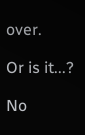over.

Or is it...?

No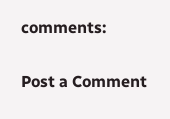comments:

Post a Comment